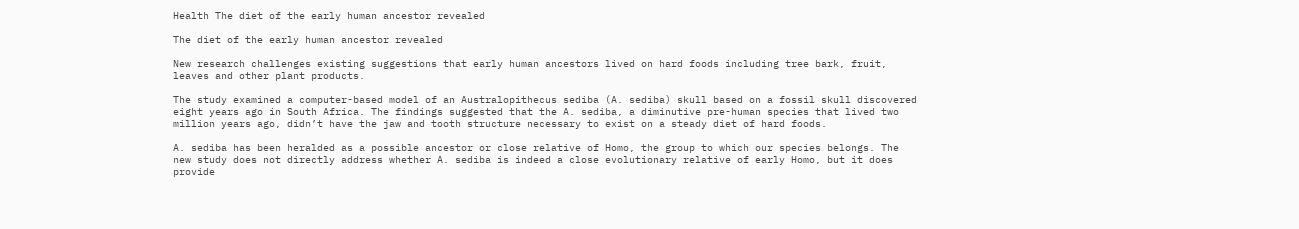Health The diet of the early human ancestor revealed

The diet of the early human ancestor revealed

New research challenges existing suggestions that early human ancestors lived on hard foods including tree bark, fruit, leaves and other plant products.

The study examined a computer-based model of an Australopithecus sediba (A. sediba) skull based on a fossil skull discovered eight years ago in South Africa. The findings suggested that the A. sediba, a diminutive pre-human species that lived two million years ago, didn’t have the jaw and tooth structure necessary to exist on a steady diet of hard foods.

A. sediba has been heralded as a possible ancestor or close relative of Homo, the group to which our species belongs. The new study does not directly address whether A. sediba is indeed a close evolutionary relative of early Homo, but it does provide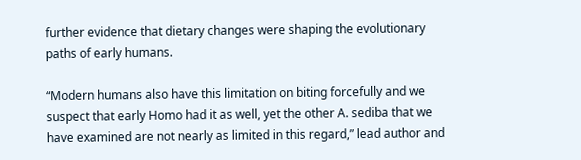further evidence that dietary changes were shaping the evolutionary paths of early humans.

“Modern humans also have this limitation on biting forcefully and we suspect that early Homo had it as well, yet the other A. sediba that we have examined are not nearly as limited in this regard,” lead author and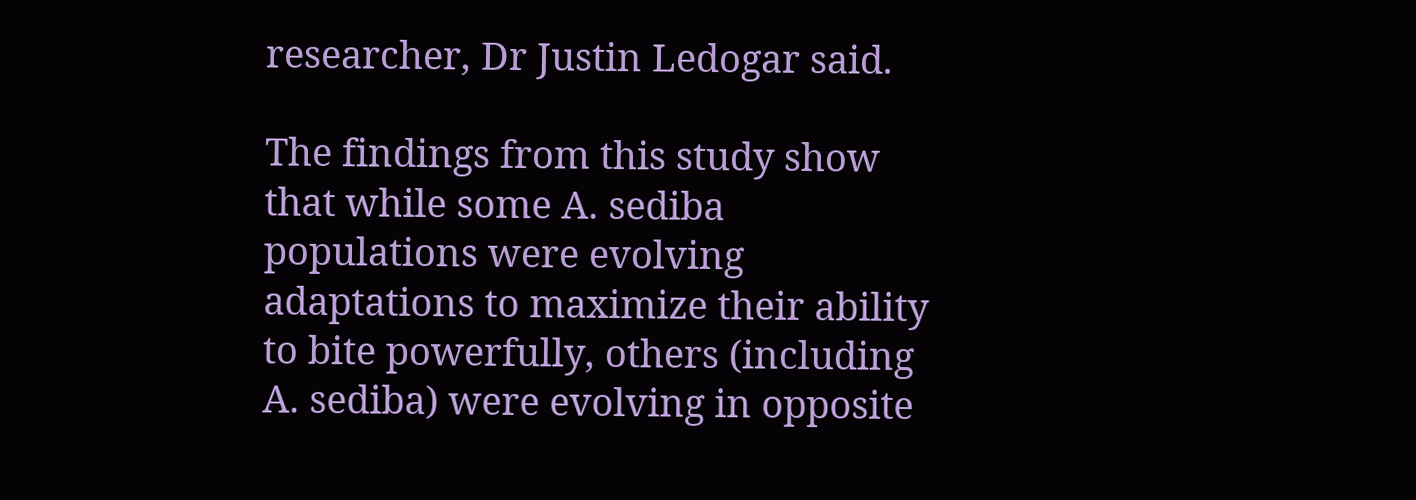researcher, Dr Justin Ledogar said.

The findings from this study show that while some A. sediba populations were evolving adaptations to maximize their ability to bite powerfully, others (including A. sediba) were evolving in opposite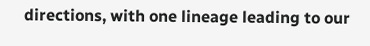directions, with one lineage leading to our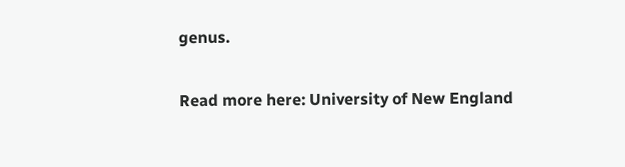genus.

Read more here: University of New England